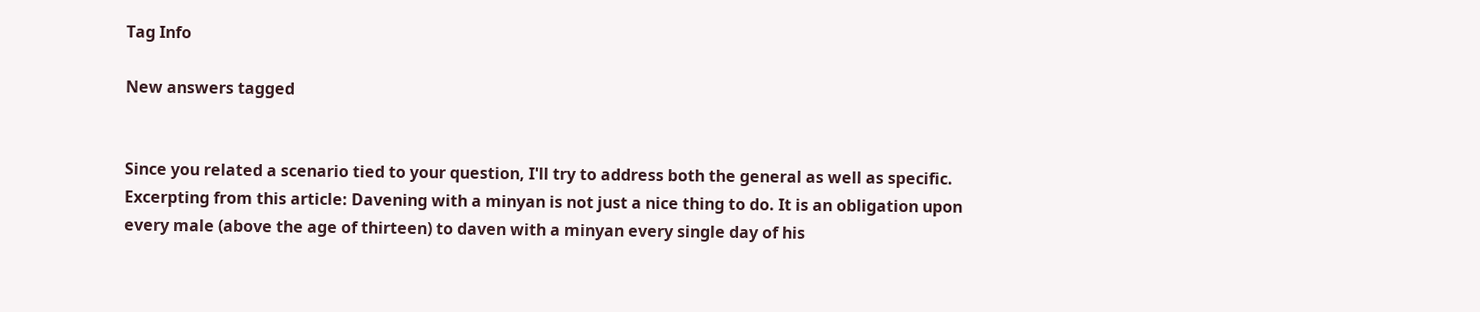Tag Info

New answers tagged


Since you related a scenario tied to your question, I'll try to address both the general as well as specific. Excerpting from this article: Davening with a minyan is not just a nice thing to do. It is an obligation upon every male (above the age of thirteen) to daven with a minyan every single day of his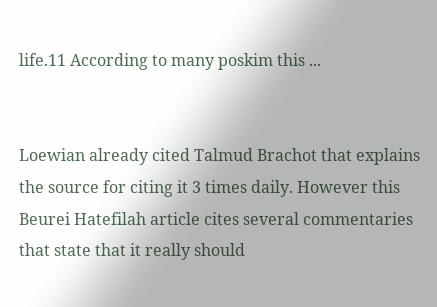life.11 According to many poskim this ...


Loewian already cited Talmud Brachot that explains the source for citing it 3 times daily. However this Beurei Hatefilah article cites several commentaries that state that it really should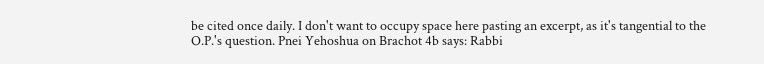be cited once daily. I don't want to occupy space here pasting an excerpt, as it's tangential to the O.P.'s question. Pnei Yehoshua on Brachot 4b says: Rabbi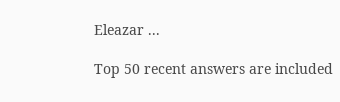Eleazar ...

Top 50 recent answers are included